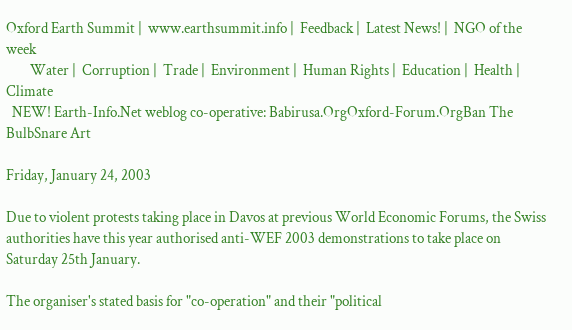Oxford Earth Summit |  www.earthsummit.info |  Feedback |  Latest News! |  NGO of the week
        Water |  Corruption |  Trade |  Environment |  Human Rights |  Education |  Health | Climate
  NEW! Earth-Info.Net weblog co-operative: Babirusa.OrgOxford-Forum.OrgBan The BulbSnare Art

Friday, January 24, 2003

Due to violent protests taking place in Davos at previous World Economic Forums, the Swiss authorities have this year authorised anti-WEF 2003 demonstrations to take place on Saturday 25th January.

The organiser's stated basis for "co-operation" and their "political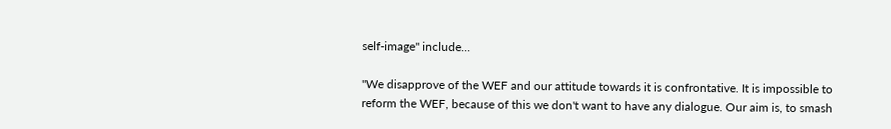self-image" include...

"We disapprove of the WEF and our attitude towards it is confrontative. It is impossible to reform the WEF, because of this we don't want to have any dialogue. Our aim is, to smash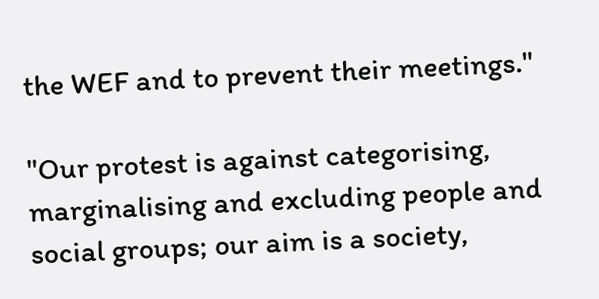the WEF and to prevent their meetings."

"Our protest is against categorising, marginalising and excluding people and social groups; our aim is a society,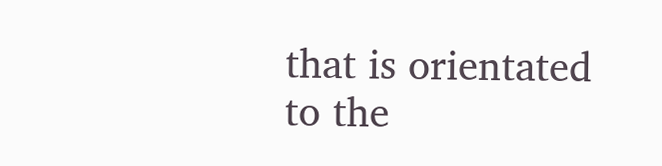that is orientated to the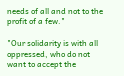needs of all and not to the profit of a few."

"Our solidarity is with all oppressed, who do not want to accept the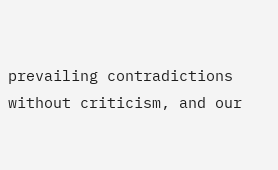prevailing contradictions without criticism, and our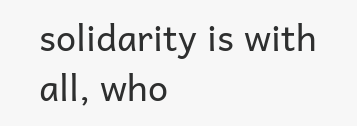solidarity is with all, who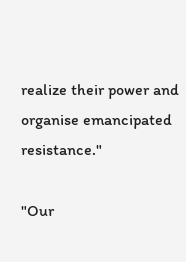realize their power and organise emancipated resistance."

"Our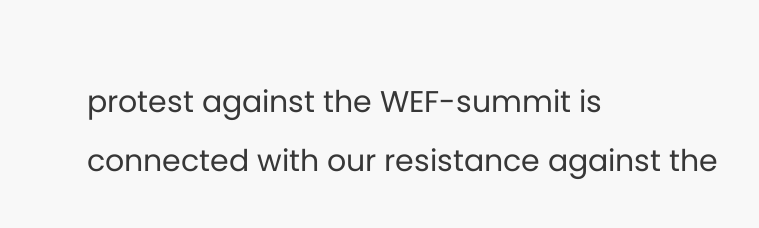protest against the WEF-summit is connected with our resistance against the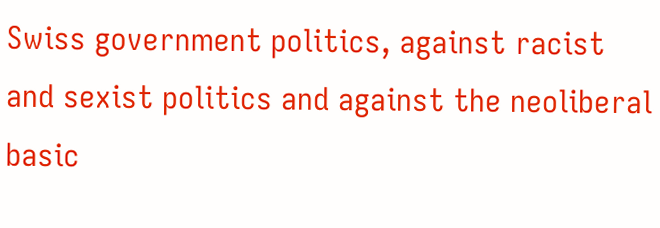Swiss government politics, against racist and sexist politics and against the neoliberal basic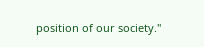position of our society."